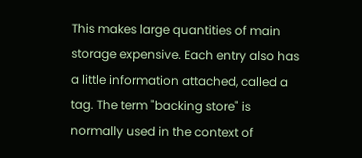This makes large quantities of main storage expensive. Each entry also has a little information attached, called a tag. The term "backing store" is normally used in the context of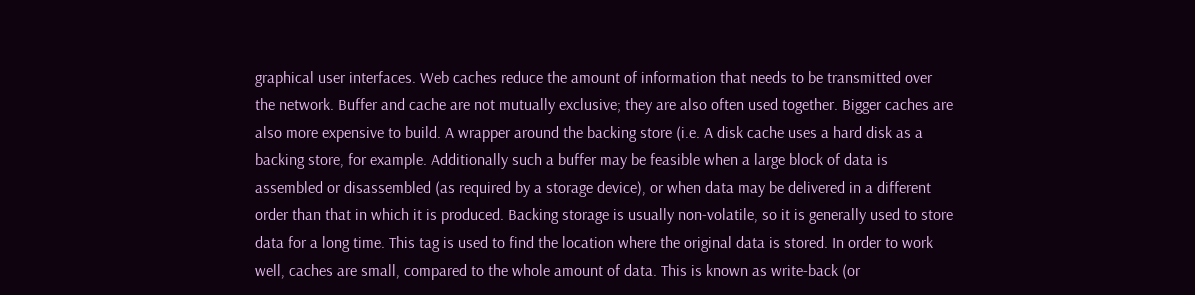graphical user interfaces. Web caches reduce the amount of information that needs to be transmitted over the network. Buffer and cache are not mutually exclusive; they are also often used together. Bigger caches are also more expensive to build. A wrapper around the backing store (i.e. A disk cache uses a hard disk as a backing store, for example. Additionally such a buffer may be feasible when a large block of data is assembled or disassembled (as required by a storage device), or when data may be delivered in a different order than that in which it is produced. Backing storage is usually non-volatile, so it is generally used to store data for a long time. This tag is used to find the location where the original data is stored. In order to work well, caches are small, compared to the whole amount of data. This is known as write-back (or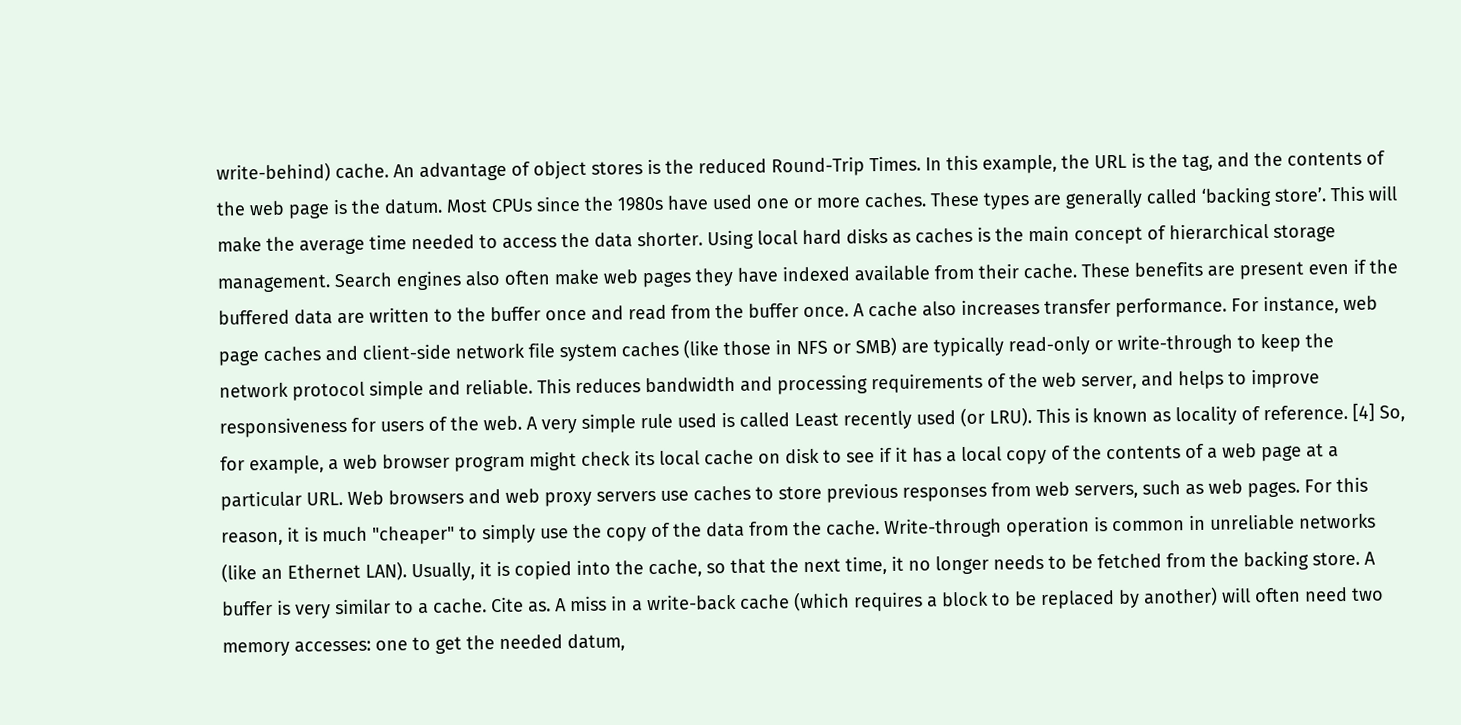write-behind) cache. An advantage of object stores is the reduced Round-Trip Times. In this example, the URL is the tag, and the contents of the web page is the datum. Most CPUs since the 1980s have used one or more caches. These types are generally called ‘backing store’. This will make the average time needed to access the data shorter. Using local hard disks as caches is the main concept of hierarchical storage management. Search engines also often make web pages they have indexed available from their cache. These benefits are present even if the buffered data are written to the buffer once and read from the buffer once. A cache also increases transfer performance. For instance, web page caches and client-side network file system caches (like those in NFS or SMB) are typically read-only or write-through to keep the network protocol simple and reliable. This reduces bandwidth and processing requirements of the web server, and helps to improve responsiveness for users of the web. A very simple rule used is called Least recently used (or LRU). This is known as locality of reference. [4] So, for example, a web browser program might check its local cache on disk to see if it has a local copy of the contents of a web page at a particular URL. Web browsers and web proxy servers use caches to store previous responses from web servers, such as web pages. For this reason, it is much "cheaper" to simply use the copy of the data from the cache. Write-through operation is common in unreliable networks (like an Ethernet LAN). Usually, it is copied into the cache, so that the next time, it no longer needs to be fetched from the backing store. A buffer is very similar to a cache. Cite as. A miss in a write-back cache (which requires a block to be replaced by another) will often need two memory accesses: one to get the needed datum,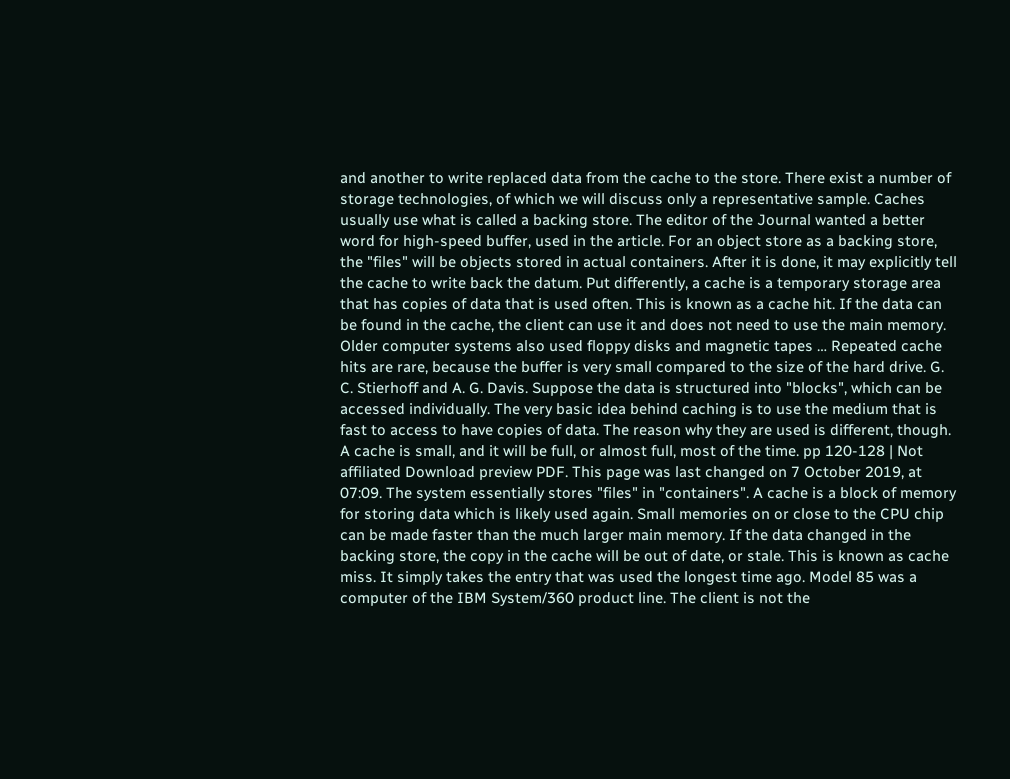and another to write replaced data from the cache to the store. There exist a number of storage technologies, of which we will discuss only a representative sample. Caches usually use what is called a backing store. The editor of the Journal wanted a better word for high-speed buffer, used in the article. For an object store as a backing store, the "files" will be objects stored in actual containers. After it is done, it may explicitly tell the cache to write back the datum. Put differently, a cache is a temporary storage area that has copies of data that is used often. This is known as a cache hit. If the data can be found in the cache, the client can use it and does not need to use the main memory. Older computer systems also used floppy disks and magnetic tapes … Repeated cache hits are rare, because the buffer is very small compared to the size of the hard drive. G. C. Stierhoff and A. G. Davis. Suppose the data is structured into "blocks", which can be accessed individually. The very basic idea behind caching is to use the medium that is fast to access to have copies of data. The reason why they are used is different, though. A cache is small, and it will be full, or almost full, most of the time. pp 120-128 | Not affiliated Download preview PDF. This page was last changed on 7 October 2019, at 07:09. The system essentially stores "files" in "containers". A cache is a block of memory for storing data which is likely used again. Small memories on or close to the CPU chip can be made faster than the much larger main memory. If the data changed in the backing store, the copy in the cache will be out of date, or stale. This is known as cache miss. It simply takes the entry that was used the longest time ago. Model 85 was a computer of the IBM System/360 product line. The client is not the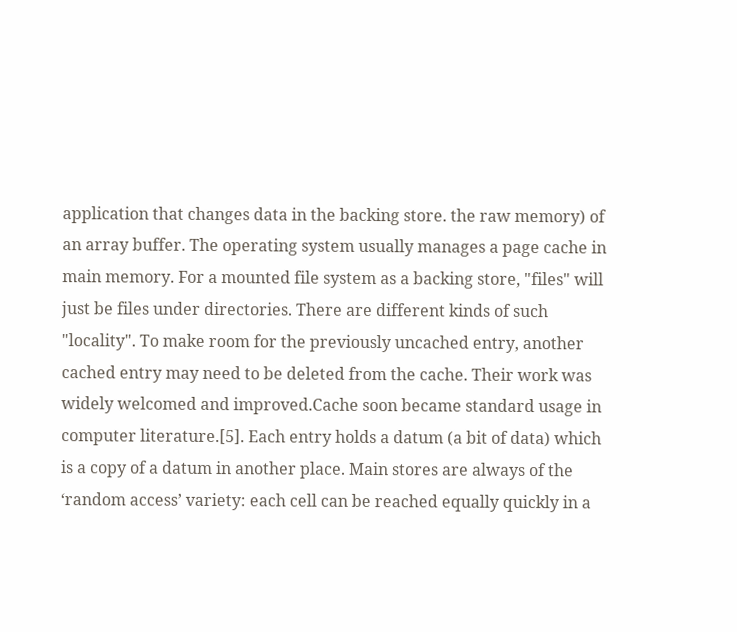application that changes data in the backing store. the raw memory) of an array buffer. The operating system usually manages a page cache in main memory. For a mounted file system as a backing store, "files" will just be files under directories. There are different kinds of such "locality". To make room for the previously uncached entry, another cached entry may need to be deleted from the cache. Their work was widely welcomed and improved.Cache soon became standard usage in computer literature.[5]. Each entry holds a datum (a bit of data) which is a copy of a datum in another place. Main stores are always of the ‘random access’ variety: each cell can be reached equally quickly in a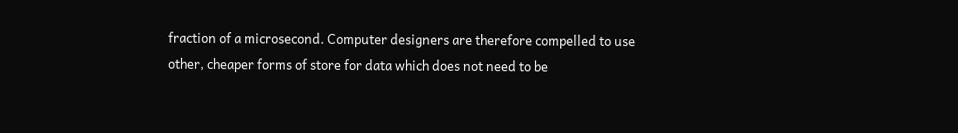fraction of a microsecond. Computer designers are therefore compelled to use other, cheaper forms of store for data which does not need to be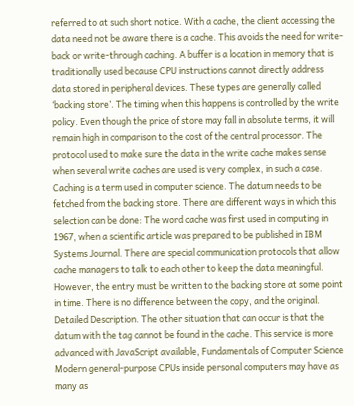referred to at such short notice. With a cache, the client accessing the data need not be aware there is a cache. This avoids the need for write-back or write-through caching. A buffer is a location in memory that is traditionally used because CPU instructions cannot directly address data stored in peripheral devices. These types are generally called ‘backing store’. The timing when this happens is controlled by the write policy. Even though the price of store may fall in absolute terms, it will remain high in comparison to the cost of the central processor. The protocol used to make sure the data in the write cache makes sense when several write caches are used is very complex, in such a case. Caching is a term used in computer science. The datum needs to be fetched from the backing store. There are different ways in which this selection can be done: The word cache was first used in computing in 1967, when a scientific article was prepared to be published in IBM Systems Journal. There are special communication protocols that allow cache managers to talk to each other to keep the data meaningful. However, the entry must be written to the backing store at some point in time. There is no difference between the copy, and the original. Detailed Description. The other situation that can occur is that the datum with the tag cannot be found in the cache. This service is more advanced with JavaScript available, Fundamentals of Computer Science Modern general-purpose CPUs inside personal computers may have as many as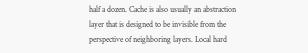half a dozen. Cache is also usually an abstraction layer that is designed to be invisible from the perspective of neighboring layers. Local hard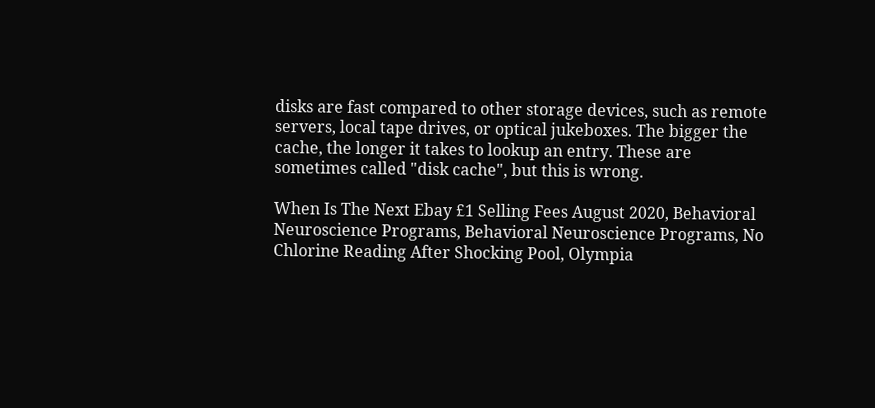disks are fast compared to other storage devices, such as remote servers, local tape drives, or optical jukeboxes. The bigger the cache, the longer it takes to lookup an entry. These are sometimes called "disk cache", but this is wrong.

When Is The Next Ebay £1 Selling Fees August 2020, Behavioral Neuroscience Programs, Behavioral Neuroscience Programs, No Chlorine Reading After Shocking Pool, Olympia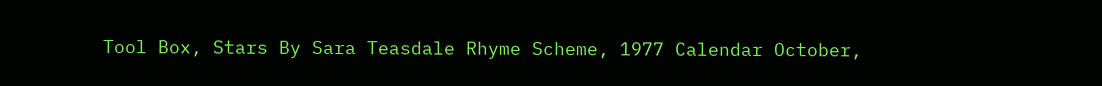Tool Box, Stars By Sara Teasdale Rhyme Scheme, 1977 Calendar October,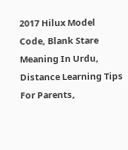2017 Hilux Model Code, Blank Stare Meaning In Urdu, Distance Learning Tips For Parents,